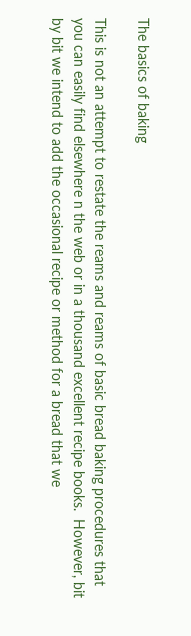The basics of baking

This is not an attempt to restate the reams and reams of basic bread baking procedures that you can easily find elsewhere n the web or in a thousand excellent recipe books.  However, bit by bit we intend to add the occasional recipe or method for a bread that we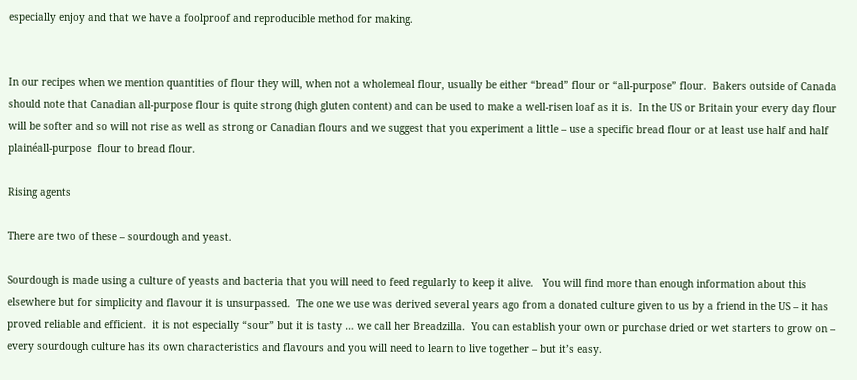especially enjoy and that we have a foolproof and reproducible method for making.


In our recipes when we mention quantities of flour they will, when not a wholemeal flour, usually be either “bread” flour or “all-purpose” flour.  Bakers outside of Canada should note that Canadian all-purpose flour is quite strong (high gluten content) and can be used to make a well-risen loaf as it is.  In the US or Britain your every day flour will be softer and so will not rise as well as strong or Canadian flours and we suggest that you experiment a little – use a specific bread flour or at least use half and half plainéall-purpose  flour to bread flour.

Rising agents

There are two of these – sourdough and yeast.

Sourdough is made using a culture of yeasts and bacteria that you will need to feed regularly to keep it alive.   You will find more than enough information about this elsewhere but for simplicity and flavour it is unsurpassed.  The one we use was derived several years ago from a donated culture given to us by a friend in the US – it has proved reliable and efficient.  it is not especially “sour” but it is tasty … we call her Breadzilla.  You can establish your own or purchase dried or wet starters to grow on – every sourdough culture has its own characteristics and flavours and you will need to learn to live together – but it’s easy.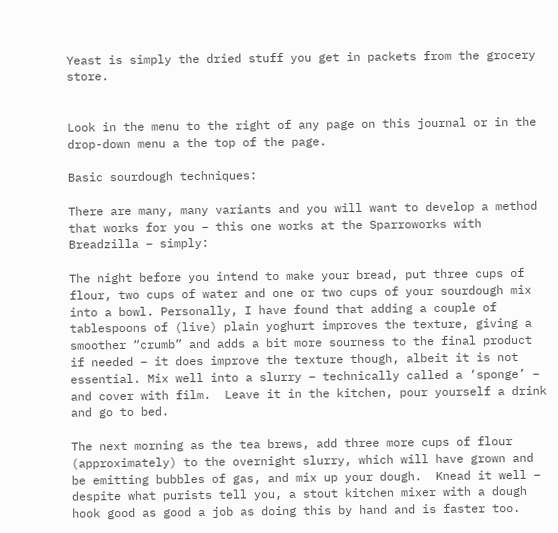Yeast is simply the dried stuff you get in packets from the grocery store.


Look in the menu to the right of any page on this journal or in the drop-down menu a the top of the page.

Basic sourdough techniques:

There are many, many variants and you will want to develop a method that works for you – this one works at the Sparroworks with Breadzilla – simply:

The night before you intend to make your bread, put three cups of flour, two cups of water and one or two cups of your sourdough mix into a bowl. Personally, I have found that adding a couple of tablespoons of (live) plain yoghurt improves the texture, giving a smoother “crumb” and adds a bit more sourness to the final product if needed – it does improve the texture though, albeit it is not essential. Mix well into a slurry – technically called a ‘sponge’ – and cover with film.  Leave it in the kitchen, pour yourself a drink and go to bed.

The next morning as the tea brews, add three more cups of flour (approximately) to the overnight slurry, which will have grown and be emitting bubbles of gas, and mix up your dough.  Knead it well – despite what purists tell you, a stout kitchen mixer with a dough hook good as good a job as doing this by hand and is faster too.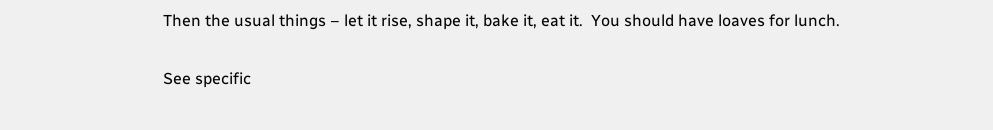Then the usual things – let it rise, shape it, bake it, eat it.  You should have loaves for lunch.


See specific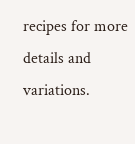recipes for more details and variations.